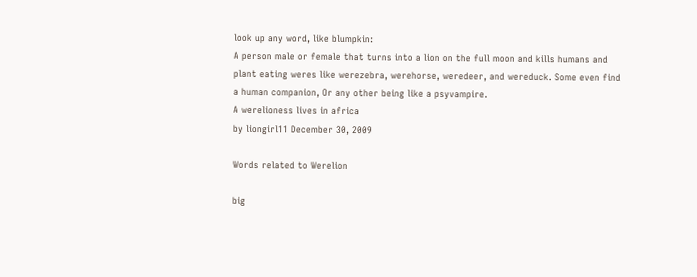look up any word, like blumpkin:
A person male or female that turns into a lion on the full moon and kills humans and plant eating weres like werezebra, werehorse, weredeer, and wereduck. Some even find a human companion, Or any other being like a psyvampire.
A werelioness lives in africa
by liongirl11 December 30, 2009

Words related to Werelion

big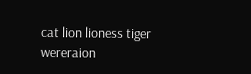cat lion lioness tiger wereraion